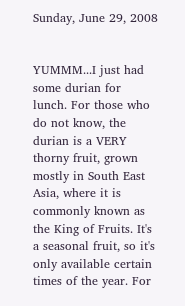Sunday, June 29, 2008


YUMMM...I just had some durian for lunch. For those who do not know, the durian is a VERY thorny fruit, grown mostly in South East Asia, where it is commonly known as the King of Fruits. It's a seasonal fruit, so it's only available certain times of the year. For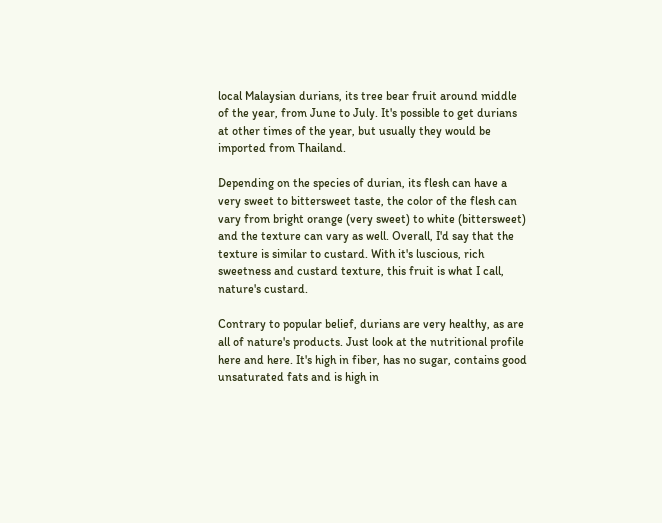local Malaysian durians, its tree bear fruit around middle of the year, from June to July. It's possible to get durians at other times of the year, but usually they would be imported from Thailand.

Depending on the species of durian, its flesh can have a very sweet to bittersweet taste, the color of the flesh can vary from bright orange (very sweet) to white (bittersweet) and the texture can vary as well. Overall, I'd say that the texture is similar to custard. With it's luscious, rich sweetness and custard texture, this fruit is what I call, nature's custard.

Contrary to popular belief, durians are very healthy, as are all of nature's products. Just look at the nutritional profile here and here. It's high in fiber, has no sugar, contains good unsaturated fats and is high in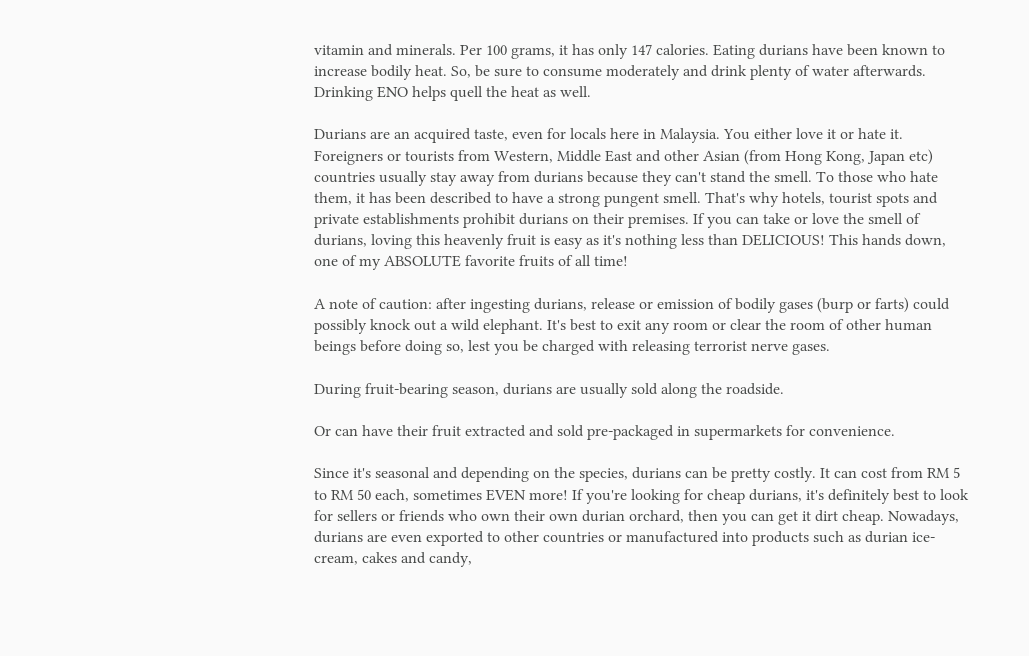vitamin and minerals. Per 100 grams, it has only 147 calories. Eating durians have been known to increase bodily heat. So, be sure to consume moderately and drink plenty of water afterwards. Drinking ENO helps quell the heat as well.

Durians are an acquired taste, even for locals here in Malaysia. You either love it or hate it. Foreigners or tourists from Western, Middle East and other Asian (from Hong Kong, Japan etc) countries usually stay away from durians because they can't stand the smell. To those who hate them, it has been described to have a strong pungent smell. That's why hotels, tourist spots and private establishments prohibit durians on their premises. If you can take or love the smell of durians, loving this heavenly fruit is easy as it's nothing less than DELICIOUS! This hands down, one of my ABSOLUTE favorite fruits of all time!

A note of caution: after ingesting durians, release or emission of bodily gases (burp or farts) could possibly knock out a wild elephant. It's best to exit any room or clear the room of other human beings before doing so, lest you be charged with releasing terrorist nerve gases.

During fruit-bearing season, durians are usually sold along the roadside.

Or can have their fruit extracted and sold pre-packaged in supermarkets for convenience.

Since it's seasonal and depending on the species, durians can be pretty costly. It can cost from RM 5 to RM 50 each, sometimes EVEN more! If you're looking for cheap durians, it's definitely best to look for sellers or friends who own their own durian orchard, then you can get it dirt cheap. Nowadays, durians are even exported to other countries or manufactured into products such as durian ice-cream, cakes and candy,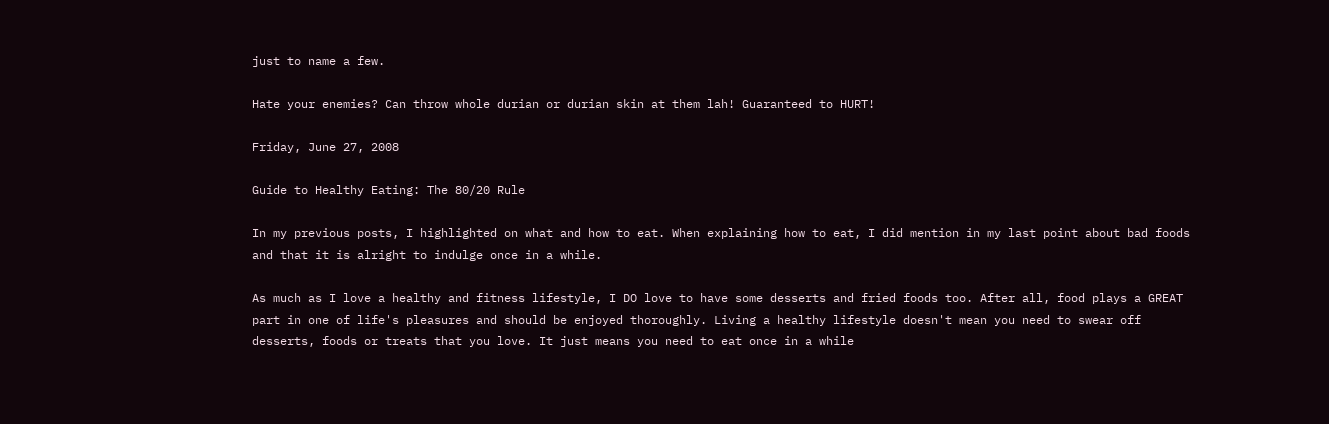just to name a few.

Hate your enemies? Can throw whole durian or durian skin at them lah! Guaranteed to HURT!

Friday, June 27, 2008

Guide to Healthy Eating: The 80/20 Rule

In my previous posts, I highlighted on what and how to eat. When explaining how to eat, I did mention in my last point about bad foods and that it is alright to indulge once in a while.

As much as I love a healthy and fitness lifestyle, I DO love to have some desserts and fried foods too. After all, food plays a GREAT part in one of life's pleasures and should be enjoyed thoroughly. Living a healthy lifestyle doesn't mean you need to swear off desserts, foods or treats that you love. It just means you need to eat once in a while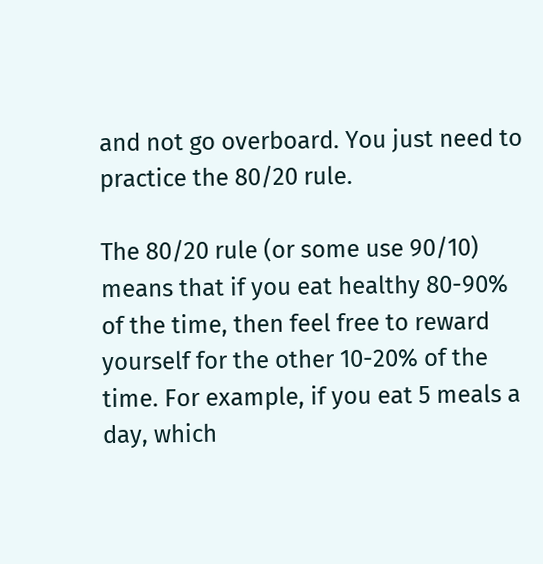and not go overboard. You just need to practice the 80/20 rule.

The 80/20 rule (or some use 90/10) means that if you eat healthy 80-90% of the time, then feel free to reward yourself for the other 10-20% of the time. For example, if you eat 5 meals a day, which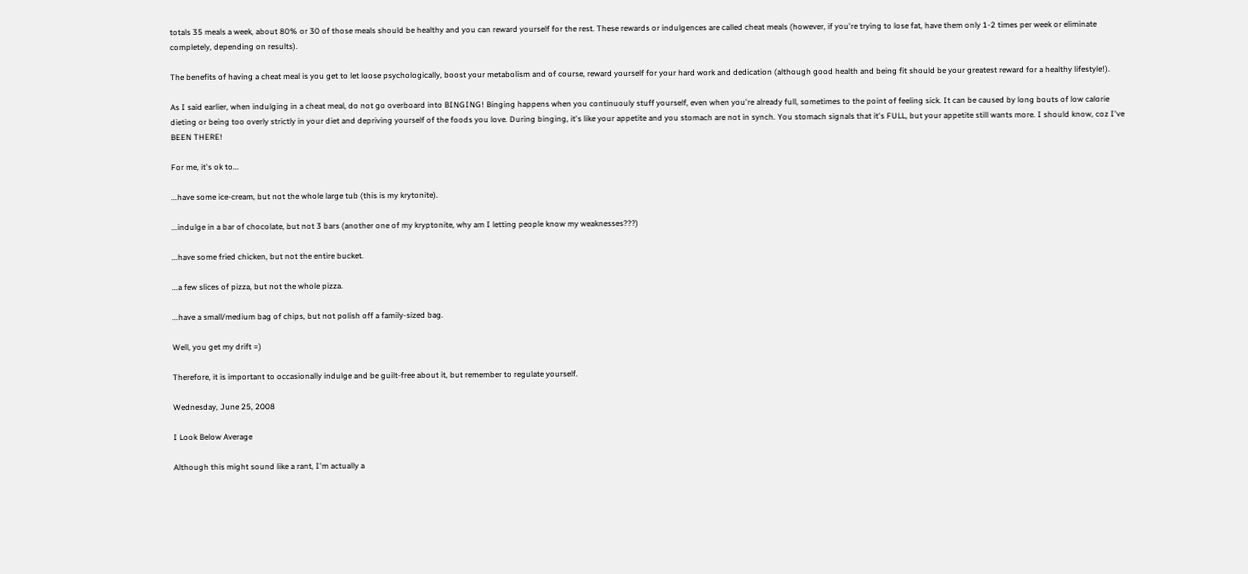totals 35 meals a week, about 80% or 30 of those meals should be healthy and you can reward yourself for the rest. These rewards or indulgences are called cheat meals (however, if you're trying to lose fat, have them only 1-2 times per week or eliminate completely, depending on results).

The benefits of having a cheat meal is you get to let loose psychologically, boost your metabolism and of course, reward yourself for your hard work and dedication (although good health and being fit should be your greatest reward for a healthy lifestyle!).

As I said earlier, when indulging in a cheat meal, do not go overboard into BINGING! Binging happens when you continuouly stuff yourself, even when you're already full, sometimes to the point of feeling sick. It can be caused by long bouts of low calorie dieting or being too overly strictly in your diet and depriving yourself of the foods you love. During binging, it's like your appetite and you stomach are not in synch. You stomach signals that it's FULL, but your appetite still wants more. I should know, coz I've BEEN THERE!

For me, it's ok to...

...have some ice-cream, but not the whole large tub (this is my krytonite).

...indulge in a bar of chocolate, but not 3 bars (another one of my kryptonite, why am I letting people know my weaknesses???)

...have some fried chicken, but not the entire bucket.

...a few slices of pizza, but not the whole pizza.

...have a small/medium bag of chips, but not polish off a family-sized bag.

Well, you get my drift =)

Therefore, it is important to occasionally indulge and be guilt-free about it, but remember to regulate yourself.

Wednesday, June 25, 2008

I Look Below Average

Although this might sound like a rant, I'm actually a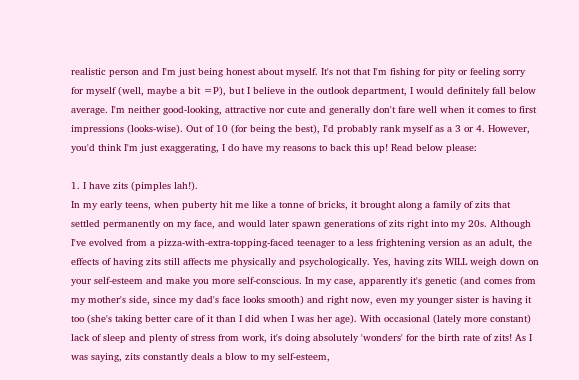realistic person and I'm just being honest about myself. It's not that I'm fishing for pity or feeling sorry for myself (well, maybe a bit =P), but I believe in the outlook department, I would definitely fall below average. I'm neither good-looking, attractive nor cute and generally don't fare well when it comes to first impressions (looks-wise). Out of 10 (for being the best), I'd probably rank myself as a 3 or 4. However, you'd think I'm just exaggerating, I do have my reasons to back this up! Read below please:

1. I have zits (pimples lah!).
In my early teens, when puberty hit me like a tonne of bricks, it brought along a family of zits that settled permanently on my face, and would later spawn generations of zits right into my 20s. Although I've evolved from a pizza-with-extra-topping-faced teenager to a less frightening version as an adult, the effects of having zits still affects me physically and psychologically. Yes, having zits WILL weigh down on your self-esteem and make you more self-conscious. In my case, apparently it's genetic (and comes from my mother's side, since my dad's face looks smooth) and right now, even my younger sister is having it too (she's taking better care of it than I did when I was her age). With occasional (lately more constant) lack of sleep and plenty of stress from work, it's doing absolutely 'wonders' for the birth rate of zits! As I was saying, zits constantly deals a blow to my self-esteem,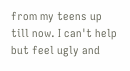from my teens up till now. I can't help but feel ugly and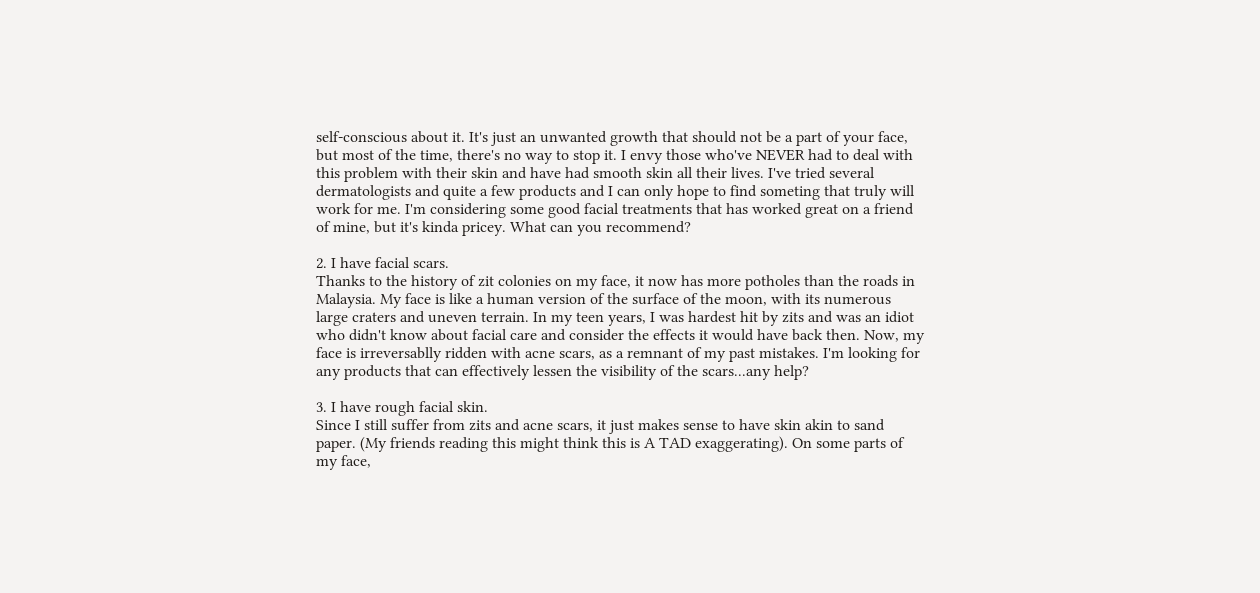self-conscious about it. It's just an unwanted growth that should not be a part of your face, but most of the time, there's no way to stop it. I envy those who've NEVER had to deal with this problem with their skin and have had smooth skin all their lives. I've tried several dermatologists and quite a few products and I can only hope to find someting that truly will work for me. I'm considering some good facial treatments that has worked great on a friend of mine, but it's kinda pricey. What can you recommend?

2. I have facial scars.
Thanks to the history of zit colonies on my face, it now has more potholes than the roads in Malaysia. My face is like a human version of the surface of the moon, with its numerous large craters and uneven terrain. In my teen years, I was hardest hit by zits and was an idiot who didn't know about facial care and consider the effects it would have back then. Now, my face is irreversablly ridden with acne scars, as a remnant of my past mistakes. I'm looking for any products that can effectively lessen the visibility of the scars...any help?

3. I have rough facial skin.
Since I still suffer from zits and acne scars, it just makes sense to have skin akin to sand paper. (My friends reading this might think this is A TAD exaggerating). On some parts of my face,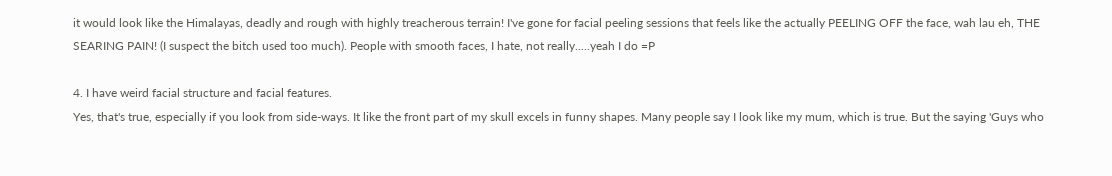it would look like the Himalayas, deadly and rough with highly treacherous terrain! I've gone for facial peeling sessions that feels like the actually PEELING OFF the face, wah lau eh, THE SEARING PAIN! (I suspect the bitch used too much). People with smooth faces, I hate, not really.....yeah I do =P

4. I have weird facial structure and facial features.
Yes, that's true, especially if you look from side-ways. It like the front part of my skull excels in funny shapes. Many people say I look like my mum, which is true. But the saying 'Guys who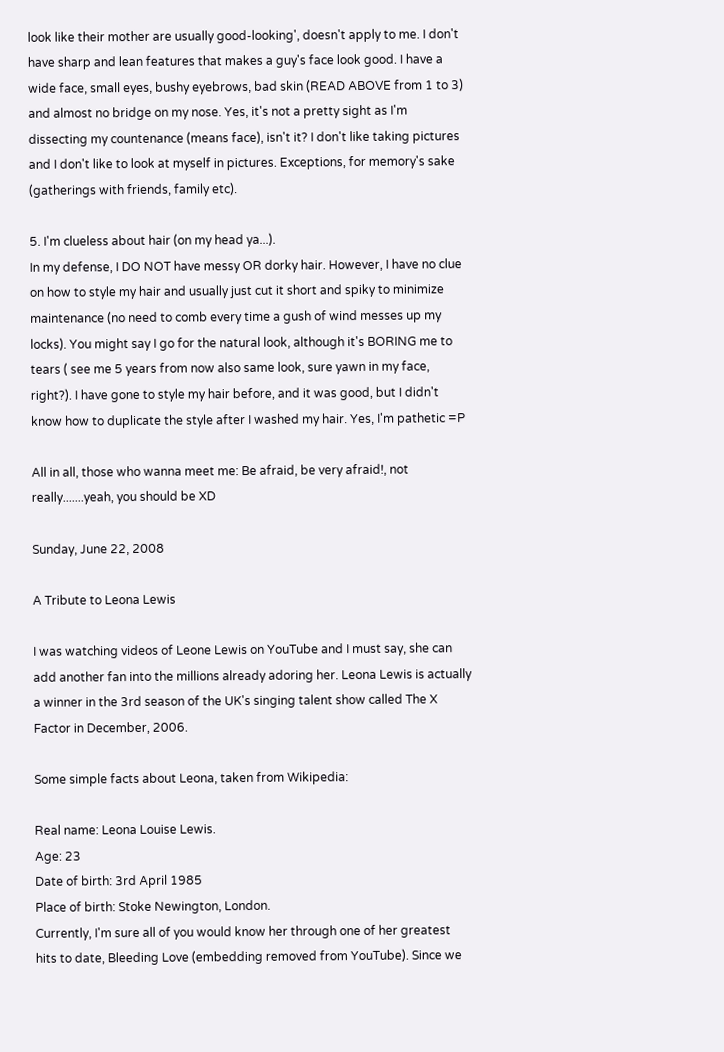look like their mother are usually good-looking', doesn't apply to me. I don't have sharp and lean features that makes a guy's face look good. I have a wide face, small eyes, bushy eyebrows, bad skin (READ ABOVE from 1 to 3) and almost no bridge on my nose. Yes, it's not a pretty sight as I'm dissecting my countenance (means face), isn't it? I don't like taking pictures and I don't like to look at myself in pictures. Exceptions, for memory's sake (gatherings with friends, family etc).

5. I'm clueless about hair (on my head ya...).
In my defense, I DO NOT have messy OR dorky hair. However, I have no clue on how to style my hair and usually just cut it short and spiky to minimize maintenance (no need to comb every time a gush of wind messes up my locks). You might say I go for the natural look, although it's BORING me to tears ( see me 5 years from now also same look, sure yawn in my face, right?). I have gone to style my hair before, and it was good, but I didn't know how to duplicate the style after I washed my hair. Yes, I'm pathetic =P

All in all, those who wanna meet me: Be afraid, be very afraid!, not really.......yeah, you should be XD

Sunday, June 22, 2008

A Tribute to Leona Lewis

I was watching videos of Leone Lewis on YouTube and I must say, she can add another fan into the millions already adoring her. Leona Lewis is actually a winner in the 3rd season of the UK's singing talent show called The X Factor in December, 2006.

Some simple facts about Leona, taken from Wikipedia:

Real name: Leona Louise Lewis.
Age: 23
Date of birth: 3rd April 1985
Place of birth: Stoke Newington, London.
Currently, I'm sure all of you would know her through one of her greatest hits to date, Bleeding Love (embedding removed from YouTube). Since we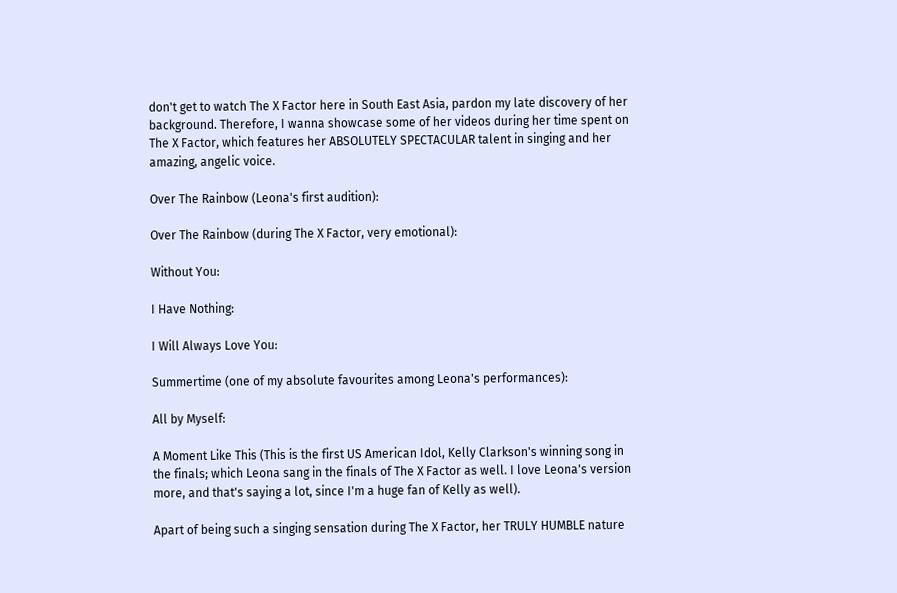don't get to watch The X Factor here in South East Asia, pardon my late discovery of her background. Therefore, I wanna showcase some of her videos during her time spent on The X Factor, which features her ABSOLUTELY SPECTACULAR talent in singing and her amazing, angelic voice.

Over The Rainbow (Leona's first audition):

Over The Rainbow (during The X Factor, very emotional):

Without You:

I Have Nothing:

I Will Always Love You:

Summertime (one of my absolute favourites among Leona's performances):

All by Myself:

A Moment Like This (This is the first US American Idol, Kelly Clarkson's winning song in the finals; which Leona sang in the finals of The X Factor as well. I love Leona's version more, and that's saying a lot, since I'm a huge fan of Kelly as well).

Apart of being such a singing sensation during The X Factor, her TRULY HUMBLE nature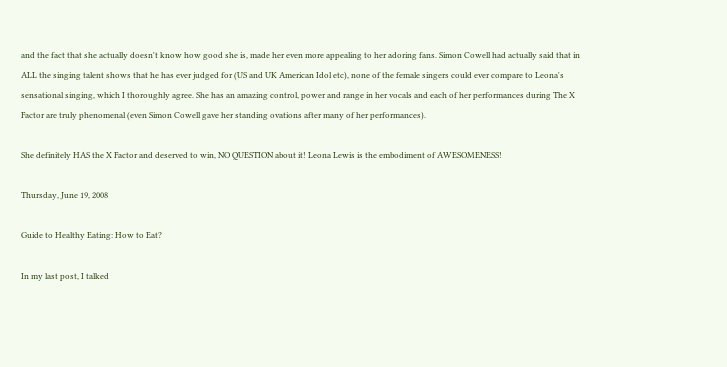and the fact that she actually doesn't know how good she is, made her even more appealing to her adoring fans. Simon Cowell had actually said that in ALL the singing talent shows that he has ever judged for (US and UK American Idol etc), none of the female singers could ever compare to Leona's sensational singing, which I thoroughly agree. She has an amazing control, power and range in her vocals and each of her performances during The X Factor are truly phenomenal (even Simon Cowell gave her standing ovations after many of her performances).

She definitely HAS the X Factor and deserved to win, NO QUESTION about it! Leona Lewis is the embodiment of AWESOMENESS!

Thursday, June 19, 2008

Guide to Healthy Eating: How to Eat?

In my last post, I talked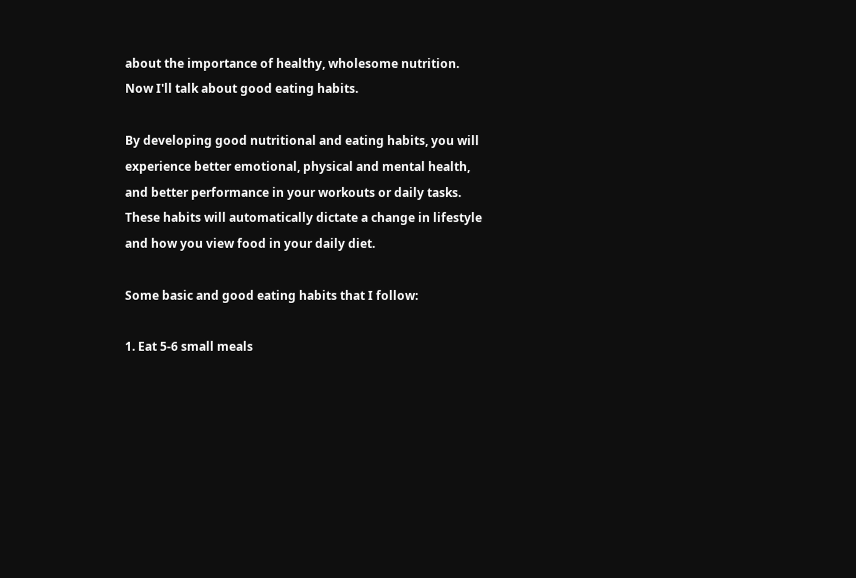about the importance of healthy, wholesome nutrition. Now I'll talk about good eating habits.

By developing good nutritional and eating habits, you will experience better emotional, physical and mental health, and better performance in your workouts or daily tasks. These habits will automatically dictate a change in lifestyle and how you view food in your daily diet.

Some basic and good eating habits that I follow:

1. Eat 5-6 small meals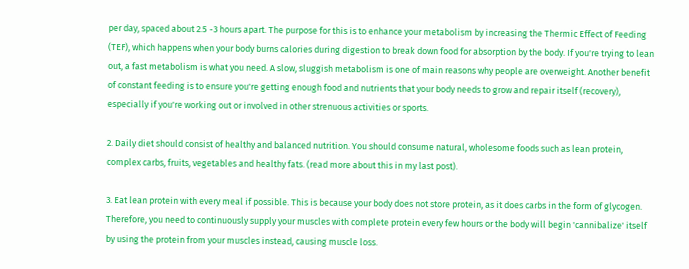per day, spaced about 2.5 -3 hours apart. The purpose for this is to enhance your metabolism by increasing the Thermic Effect of Feeding (TEF), which happens when your body burns calories during digestion to break down food for absorption by the body. If you're trying to lean out, a fast metabolism is what you need. A slow, sluggish metabolism is one of main reasons why people are overweight. Another benefit of constant feeding is to ensure you're getting enough food and nutrients that your body needs to grow and repair itself (recovery), especially if you're working out or involved in other strenuous activities or sports.

2. Daily diet should consist of healthy and balanced nutrition. You should consume natural, wholesome foods such as lean protein, complex carbs, fruits, vegetables and healthy fats. (read more about this in my last post).

3. Eat lean protein with every meal if possible. This is because your body does not store protein, as it does carbs in the form of glycogen. Therefore, you need to continuously supply your muscles with complete protein every few hours or the body will begin 'cannibalize' itself by using the protein from your muscles instead, causing muscle loss.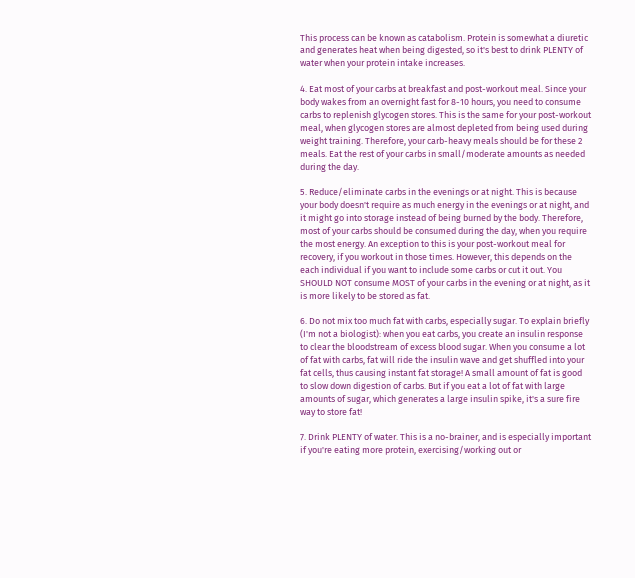This process can be known as catabolism. Protein is somewhat a diuretic and generates heat when being digested, so it's best to drink PLENTY of water when your protein intake increases.

4. Eat most of your carbs at breakfast and post-workout meal. Since your body wakes from an overnight fast for 8-10 hours, you need to consume carbs to replenish glycogen stores. This is the same for your post-workout meal, when glycogen stores are almost depleted from being used during weight training. Therefore, your carb-heavy meals should be for these 2 meals. Eat the rest of your carbs in small/moderate amounts as needed during the day.

5. Reduce/eliminate carbs in the evenings or at night. This is because your body doesn't require as much energy in the evenings or at night, and it might go into storage instead of being burned by the body. Therefore, most of your carbs should be consumed during the day, when you require the most energy. An exception to this is your post-workout meal for recovery, if you workout in those times. However, this depends on the each individual if you want to include some carbs or cut it out. You SHOULD NOT consume MOST of your carbs in the evening or at night, as it is more likely to be stored as fat.

6. Do not mix too much fat with carbs, especially sugar. To explain briefly (I'm not a biologist): when you eat carbs, you create an insulin response to clear the bloodstream of excess blood sugar. When you consume a lot of fat with carbs, fat will ride the insulin wave and get shuffled into your fat cells, thus causing instant fat storage! A small amount of fat is good to slow down digestion of carbs. But if you eat a lot of fat with large amounts of sugar, which generates a large insulin spike, it's a sure fire way to store fat!

7. Drink PLENTY of water. This is a no-brainer, and is especially important if you're eating more protein, exercising/working out or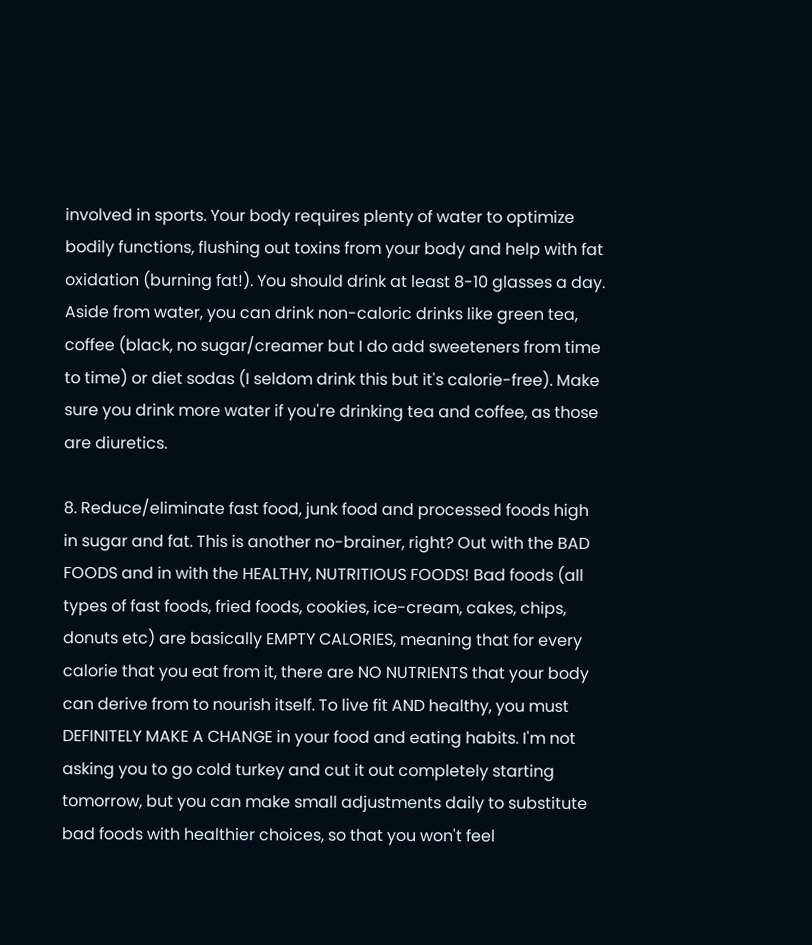involved in sports. Your body requires plenty of water to optimize bodily functions, flushing out toxins from your body and help with fat oxidation (burning fat!). You should drink at least 8-10 glasses a day. Aside from water, you can drink non-caloric drinks like green tea, coffee (black, no sugar/creamer but I do add sweeteners from time to time) or diet sodas (I seldom drink this but it's calorie-free). Make sure you drink more water if you're drinking tea and coffee, as those are diuretics.

8. Reduce/eliminate fast food, junk food and processed foods high in sugar and fat. This is another no-brainer, right? Out with the BAD FOODS and in with the HEALTHY, NUTRITIOUS FOODS! Bad foods (all types of fast foods, fried foods, cookies, ice-cream, cakes, chips, donuts etc) are basically EMPTY CALORIES, meaning that for every calorie that you eat from it, there are NO NUTRIENTS that your body can derive from to nourish itself. To live fit AND healthy, you must DEFINITELY MAKE A CHANGE in your food and eating habits. I'm not asking you to go cold turkey and cut it out completely starting tomorrow, but you can make small adjustments daily to substitute bad foods with healthier choices, so that you won't feel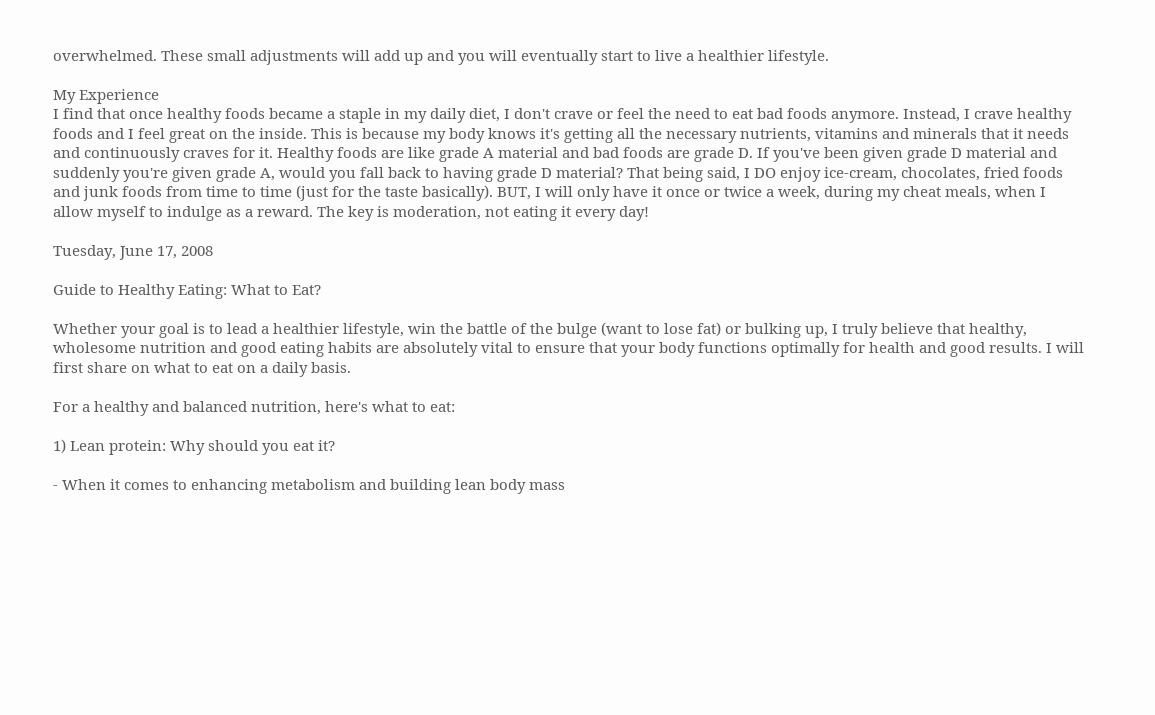overwhelmed. These small adjustments will add up and you will eventually start to live a healthier lifestyle.

My Experience
I find that once healthy foods became a staple in my daily diet, I don't crave or feel the need to eat bad foods anymore. Instead, I crave healthy foods and I feel great on the inside. This is because my body knows it's getting all the necessary nutrients, vitamins and minerals that it needs and continuously craves for it. Healthy foods are like grade A material and bad foods are grade D. If you've been given grade D material and suddenly you're given grade A, would you fall back to having grade D material? That being said, I DO enjoy ice-cream, chocolates, fried foods and junk foods from time to time (just for the taste basically). BUT, I will only have it once or twice a week, during my cheat meals, when I allow myself to indulge as a reward. The key is moderation, not eating it every day!

Tuesday, June 17, 2008

Guide to Healthy Eating: What to Eat?

Whether your goal is to lead a healthier lifestyle, win the battle of the bulge (want to lose fat) or bulking up, I truly believe that healthy, wholesome nutrition and good eating habits are absolutely vital to ensure that your body functions optimally for health and good results. I will first share on what to eat on a daily basis.

For a healthy and balanced nutrition, here's what to eat:

1) Lean protein: Why should you eat it?

- When it comes to enhancing metabolism and building lean body mass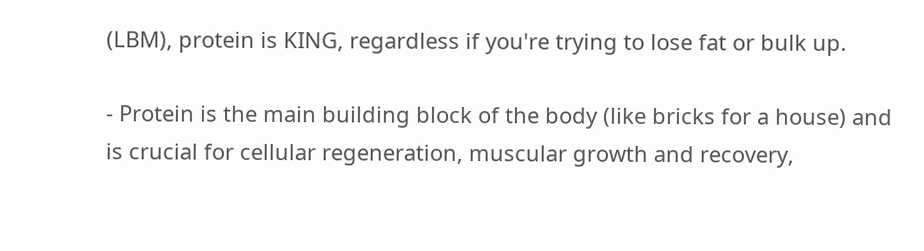(LBM), protein is KING, regardless if you're trying to lose fat or bulk up.

- Protein is the main building block of the body (like bricks for a house) and is crucial for cellular regeneration, muscular growth and recovery,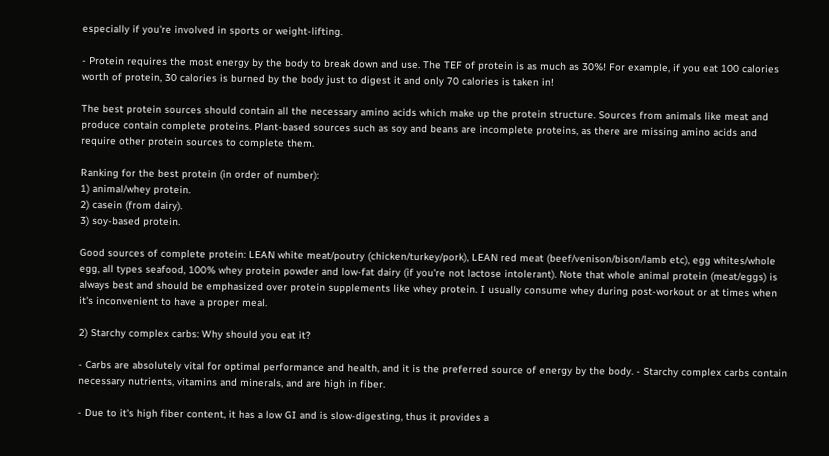especially if you're involved in sports or weight-lifting.

- Protein requires the most energy by the body to break down and use. The TEF of protein is as much as 30%! For example, if you eat 100 calories worth of protein, 30 calories is burned by the body just to digest it and only 70 calories is taken in!

The best protein sources should contain all the necessary amino acids which make up the protein structure. Sources from animals like meat and produce contain complete proteins. Plant-based sources such as soy and beans are incomplete proteins, as there are missing amino acids and require other protein sources to complete them.

Ranking for the best protein (in order of number):
1) animal/whey protein.
2) casein (from dairy).
3) soy-based protein.

Good sources of complete protein: LEAN white meat/poutry (chicken/turkey/pork), LEAN red meat (beef/venison/bison/lamb etc), egg whites/whole egg, all types seafood, 100% whey protein powder and low-fat dairy (if you're not lactose intolerant). Note that whole animal protein (meat/eggs) is always best and should be emphasized over protein supplements like whey protein. I usually consume whey during post-workout or at times when it's inconvenient to have a proper meal.

2) Starchy complex carbs: Why should you eat it?

- Carbs are absolutely vital for optimal performance and health, and it is the preferred source of energy by the body. - Starchy complex carbs contain necessary nutrients, vitamins and minerals, and are high in fiber.

- Due to it's high fiber content, it has a low GI and is slow-digesting, thus it provides a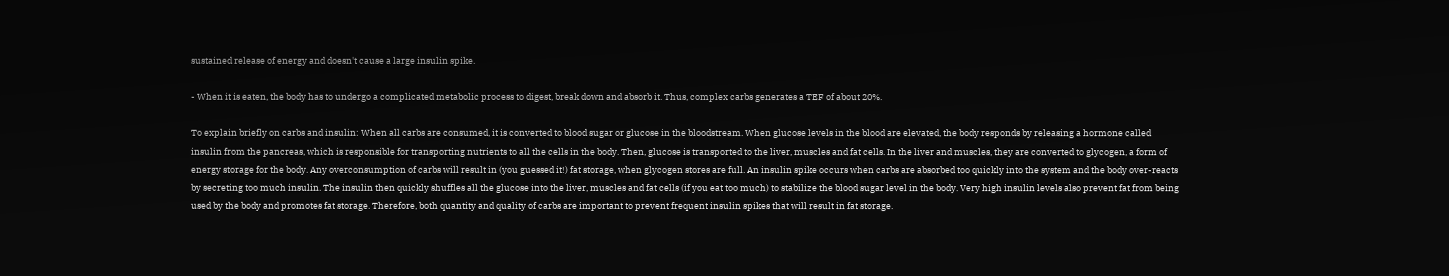sustained release of energy and doesn't cause a large insulin spike.

- When it is eaten, the body has to undergo a complicated metabolic process to digest, break down and absorb it. Thus, complex carbs generates a TEF of about 20%.

To explain briefly on carbs and insulin: When all carbs are consumed, it is converted to blood sugar or glucose in the bloodstream. When glucose levels in the blood are elevated, the body responds by releasing a hormone called insulin from the pancreas, which is responsible for transporting nutrients to all the cells in the body. Then, glucose is transported to the liver, muscles and fat cells. In the liver and muscles, they are converted to glycogen, a form of energy storage for the body. Any overconsumption of carbs will result in (you guessed it!) fat storage, when glycogen stores are full. An insulin spike occurs when carbs are absorbed too quickly into the system and the body over-reacts by secreting too much insulin. The insulin then quickly shuffles all the glucose into the liver, muscles and fat cells (if you eat too much) to stabilize the blood sugar level in the body. Very high insulin levels also prevent fat from being used by the body and promotes fat storage. Therefore, both quantity and quality of carbs are important to prevent frequent insulin spikes that will result in fat storage.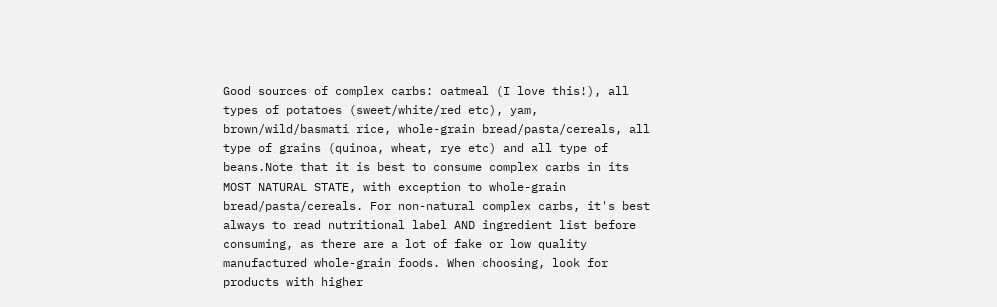Good sources of complex carbs: oatmeal (I love this!), all types of potatoes (sweet/white/red etc), yam, brown/wild/basmati rice, whole-grain bread/pasta/cereals, all type of grains (quinoa, wheat, rye etc) and all type of beans.Note that it is best to consume complex carbs in its MOST NATURAL STATE, with exception to whole-grain bread/pasta/cereals. For non-natural complex carbs, it's best always to read nutritional label AND ingredient list before consuming, as there are a lot of fake or low quality manufactured whole-grain foods. When choosing, look for products with higher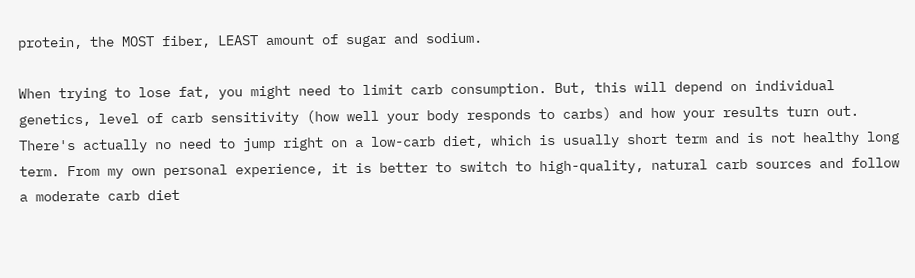protein, the MOST fiber, LEAST amount of sugar and sodium.

When trying to lose fat, you might need to limit carb consumption. But, this will depend on individual genetics, level of carb sensitivity (how well your body responds to carbs) and how your results turn out. There's actually no need to jump right on a low-carb diet, which is usually short term and is not healthy long term. From my own personal experience, it is better to switch to high-quality, natural carb sources and follow a moderate carb diet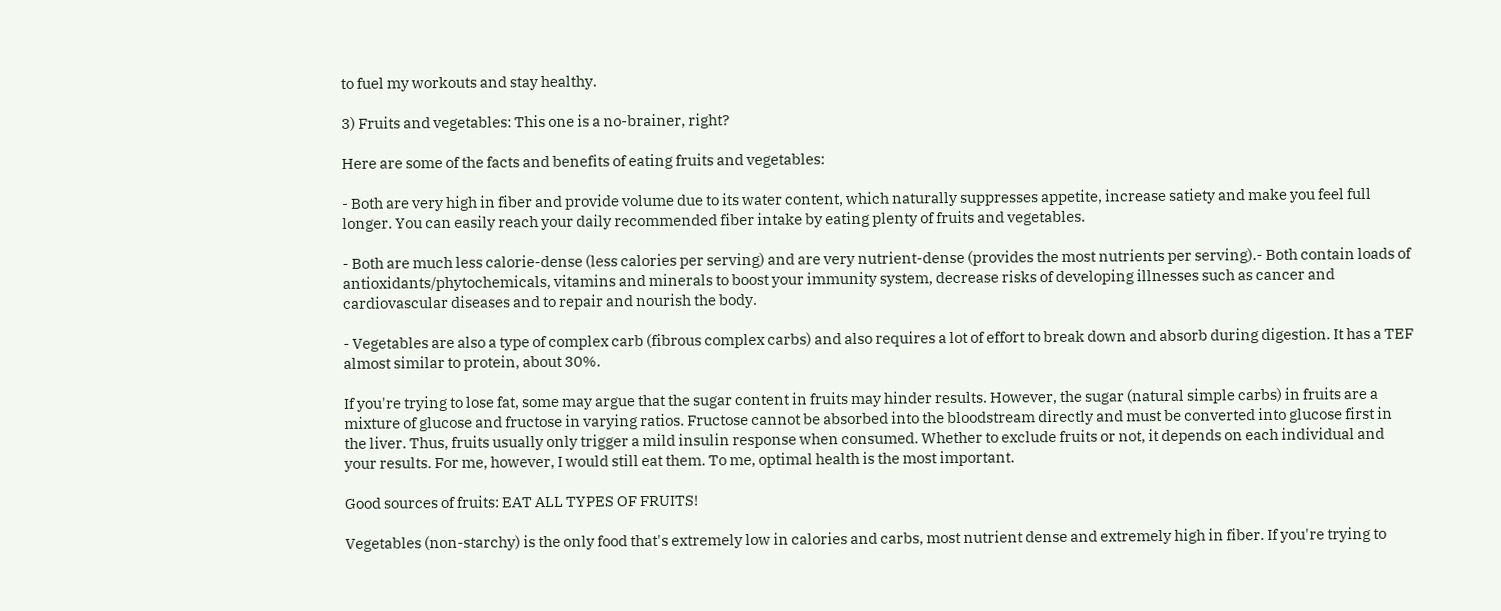to fuel my workouts and stay healthy.

3) Fruits and vegetables: This one is a no-brainer, right?

Here are some of the facts and benefits of eating fruits and vegetables:

- Both are very high in fiber and provide volume due to its water content, which naturally suppresses appetite, increase satiety and make you feel full longer. You can easily reach your daily recommended fiber intake by eating plenty of fruits and vegetables.

- Both are much less calorie-dense (less calories per serving) and are very nutrient-dense (provides the most nutrients per serving).- Both contain loads of antioxidants/phytochemicals, vitamins and minerals to boost your immunity system, decrease risks of developing illnesses such as cancer and cardiovascular diseases and to repair and nourish the body.

- Vegetables are also a type of complex carb (fibrous complex carbs) and also requires a lot of effort to break down and absorb during digestion. It has a TEF almost similar to protein, about 30%.

If you're trying to lose fat, some may argue that the sugar content in fruits may hinder results. However, the sugar (natural simple carbs) in fruits are a mixture of glucose and fructose in varying ratios. Fructose cannot be absorbed into the bloodstream directly and must be converted into glucose first in the liver. Thus, fruits usually only trigger a mild insulin response when consumed. Whether to exclude fruits or not, it depends on each individual and your results. For me, however, I would still eat them. To me, optimal health is the most important.

Good sources of fruits: EAT ALL TYPES OF FRUITS!

Vegetables (non-starchy) is the only food that's extremely low in calories and carbs, most nutrient dense and extremely high in fiber. If you're trying to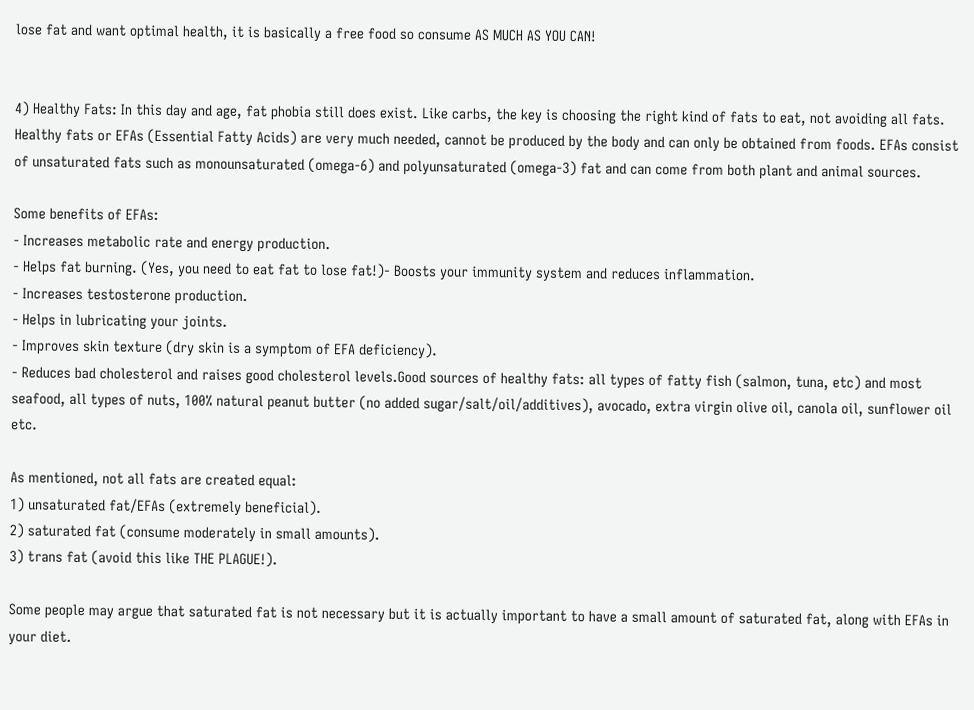lose fat and want optimal health, it is basically a free food so consume AS MUCH AS YOU CAN!


4) Healthy Fats: In this day and age, fat phobia still does exist. Like carbs, the key is choosing the right kind of fats to eat, not avoiding all fats. Healthy fats or EFAs (Essential Fatty Acids) are very much needed, cannot be produced by the body and can only be obtained from foods. EFAs consist of unsaturated fats such as monounsaturated (omega-6) and polyunsaturated (omega-3) fat and can come from both plant and animal sources.

Some benefits of EFAs:
- Increases metabolic rate and energy production.
- Helps fat burning. (Yes, you need to eat fat to lose fat!)- Boosts your immunity system and reduces inflammation.
- Increases testosterone production.
- Helps in lubricating your joints.
- Improves skin texture (dry skin is a symptom of EFA deficiency).
- Reduces bad cholesterol and raises good cholesterol levels.Good sources of healthy fats: all types of fatty fish (salmon, tuna, etc) and most seafood, all types of nuts, 100% natural peanut butter (no added sugar/salt/oil/additives), avocado, extra virgin olive oil, canola oil, sunflower oil etc.

As mentioned, not all fats are created equal:
1) unsaturated fat/EFAs (extremely beneficial).
2) saturated fat (consume moderately in small amounts).
3) trans fat (avoid this like THE PLAGUE!).

Some people may argue that saturated fat is not necessary but it is actually important to have a small amount of saturated fat, along with EFAs in your diet.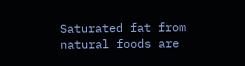Saturated fat from natural foods are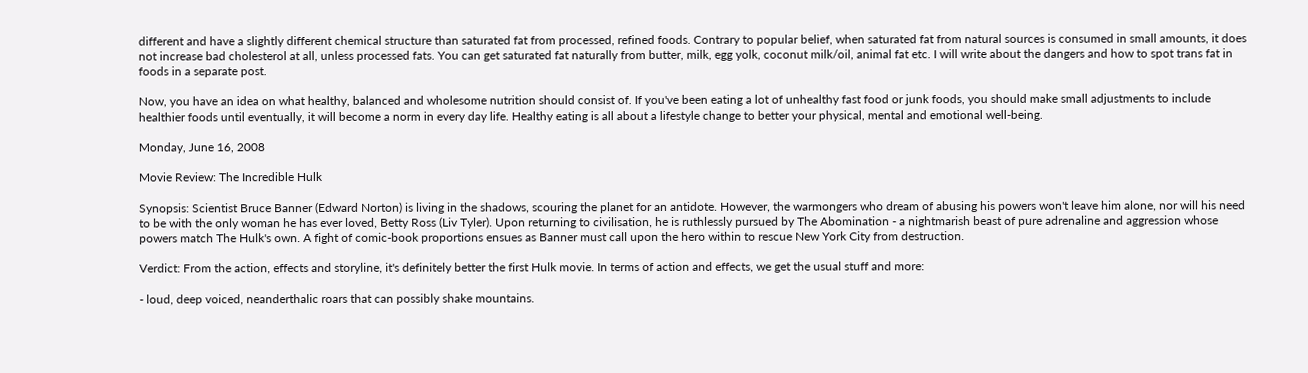different and have a slightly different chemical structure than saturated fat from processed, refined foods. Contrary to popular belief, when saturated fat from natural sources is consumed in small amounts, it does not increase bad cholesterol at all, unless processed fats. You can get saturated fat naturally from butter, milk, egg yolk, coconut milk/oil, animal fat etc. I will write about the dangers and how to spot trans fat in foods in a separate post.

Now, you have an idea on what healthy, balanced and wholesome nutrition should consist of. If you've been eating a lot of unhealthy fast food or junk foods, you should make small adjustments to include healthier foods until eventually, it will become a norm in every day life. Healthy eating is all about a lifestyle change to better your physical, mental and emotional well-being.

Monday, June 16, 2008

Movie Review: The Incredible Hulk

Synopsis: Scientist Bruce Banner (Edward Norton) is living in the shadows, scouring the planet for an antidote. However, the warmongers who dream of abusing his powers won't leave him alone, nor will his need to be with the only woman he has ever loved, Betty Ross (Liv Tyler). Upon returning to civilisation, he is ruthlessly pursued by The Abomination - a nightmarish beast of pure adrenaline and aggression whose powers match The Hulk's own. A fight of comic-book proportions ensues as Banner must call upon the hero within to rescue New York City from destruction.

Verdict: From the action, effects and storyline, it's definitely better the first Hulk movie. In terms of action and effects, we get the usual stuff and more:

- loud, deep voiced, neanderthalic roars that can possibly shake mountains.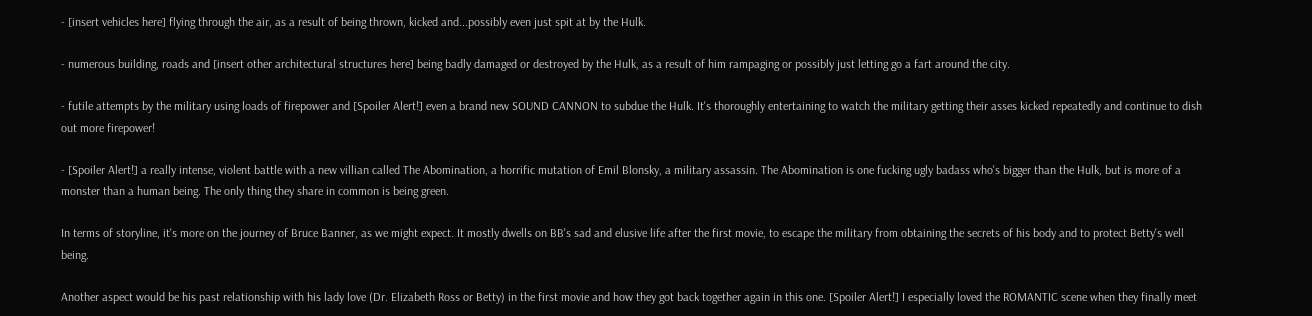- [insert vehicles here] flying through the air, as a result of being thrown, kicked and...possibly even just spit at by the Hulk.

- numerous building, roads and [insert other architectural structures here] being badly damaged or destroyed by the Hulk, as a result of him rampaging or possibly just letting go a fart around the city.

- futile attempts by the military using loads of firepower and [Spoiler Alert!] even a brand new SOUND CANNON to subdue the Hulk. It's thoroughly entertaining to watch the military getting their asses kicked repeatedly and continue to dish out more firepower!

- [Spoiler Alert!] a really intense, violent battle with a new villian called The Abomination, a horrific mutation of Emil Blonsky, a military assassin. The Abomination is one fucking ugly badass who's bigger than the Hulk, but is more of a monster than a human being. The only thing they share in common is being green.

In terms of storyline, it's more on the journey of Bruce Banner, as we might expect. It mostly dwells on BB's sad and elusive life after the first movie, to escape the military from obtaining the secrets of his body and to protect Betty's well being.

Another aspect would be his past relationship with his lady love (Dr. Elizabeth Ross or Betty) in the first movie and how they got back together again in this one. [Spoiler Alert!] I especially loved the ROMANTIC scene when they finally meet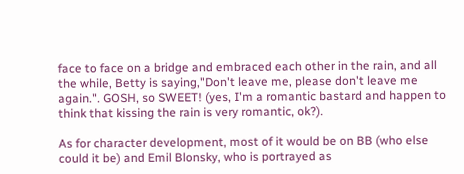face to face on a bridge and embraced each other in the rain, and all the while, Betty is saying,"Don't leave me, please don't leave me again.". GOSH, so SWEET! (yes, I'm a romantic bastard and happen to think that kissing the rain is very romantic, ok?).

As for character development, most of it would be on BB (who else could it be) and Emil Blonsky, who is portrayed as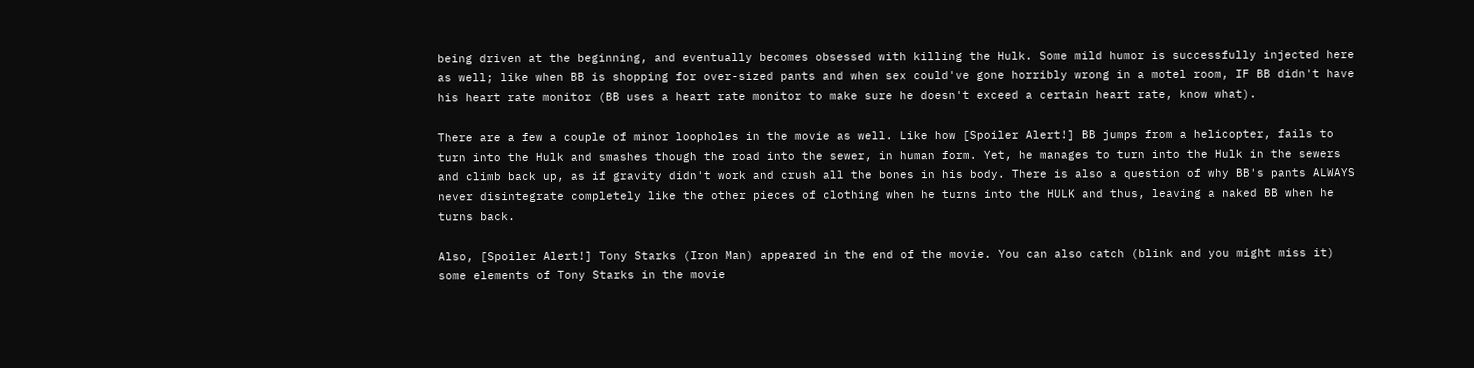being driven at the beginning, and eventually becomes obsessed with killing the Hulk. Some mild humor is successfully injected here as well; like when BB is shopping for over-sized pants and when sex could've gone horribly wrong in a motel room, IF BB didn't have his heart rate monitor (BB uses a heart rate monitor to make sure he doesn't exceed a certain heart rate, know what).

There are a few a couple of minor loopholes in the movie as well. Like how [Spoiler Alert!] BB jumps from a helicopter, fails to turn into the Hulk and smashes though the road into the sewer, in human form. Yet, he manages to turn into the Hulk in the sewers and climb back up, as if gravity didn't work and crush all the bones in his body. There is also a question of why BB's pants ALWAYS never disintegrate completely like the other pieces of clothing when he turns into the HULK and thus, leaving a naked BB when he turns back.

Also, [Spoiler Alert!] Tony Starks (Iron Man) appeared in the end of the movie. You can also catch (blink and you might miss it) some elements of Tony Starks in the movie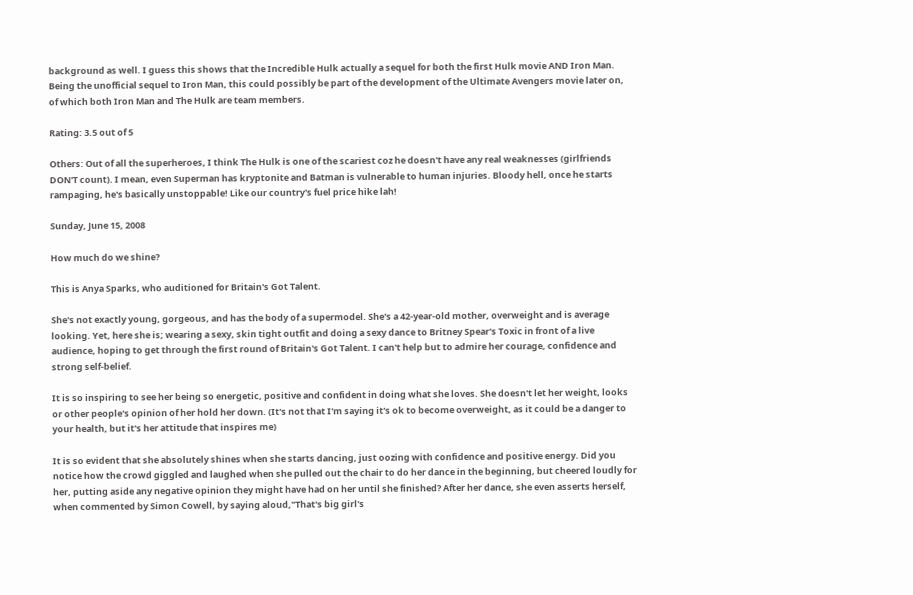background as well. I guess this shows that the Incredible Hulk actually a sequel for both the first Hulk movie AND Iron Man. Being the unofficial sequel to Iron Man, this could possibly be part of the development of the Ultimate Avengers movie later on, of which both Iron Man and The Hulk are team members.

Rating: 3.5 out of 5

Others: Out of all the superheroes, I think The Hulk is one of the scariest coz he doesn't have any real weaknesses (girlfriends DON'T count). I mean, even Superman has kryptonite and Batman is vulnerable to human injuries. Bloody hell, once he starts rampaging, he's basically unstoppable! Like our country's fuel price hike lah!

Sunday, June 15, 2008

How much do we shine?

This is Anya Sparks, who auditioned for Britain's Got Talent.

She's not exactly young, gorgeous, and has the body of a supermodel. She's a 42-year-old mother, overweight and is average looking. Yet, here she is; wearing a sexy, skin tight outfit and doing a sexy dance to Britney Spear's Toxic in front of a live audience, hoping to get through the first round of Britain's Got Talent. I can't help but to admire her courage, confidence and strong self-belief.

It is so inspiring to see her being so energetic, positive and confident in doing what she loves. She doesn't let her weight, looks or other people's opinion of her hold her down. (It's not that I'm saying it's ok to become overweight, as it could be a danger to your health, but it's her attitude that inspires me)

It is so evident that she absolutely shines when she starts dancing, just oozing with confidence and positive energy. Did you notice how the crowd giggled and laughed when she pulled out the chair to do her dance in the beginning, but cheered loudly for her, putting aside any negative opinion they might have had on her until she finished? After her dance, she even asserts herself, when commented by Simon Cowell, by saying aloud,"That's big girl's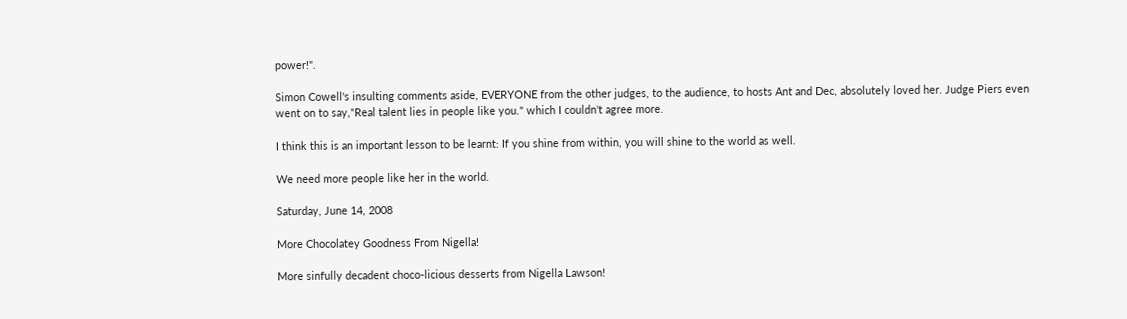power!".

Simon Cowell's insulting comments aside, EVERYONE from the other judges, to the audience, to hosts Ant and Dec, absolutely loved her. Judge Piers even went on to say,"Real talent lies in people like you." which I couldn't agree more.

I think this is an important lesson to be learnt: If you shine from within, you will shine to the world as well.

We need more people like her in the world.

Saturday, June 14, 2008

More Chocolatey Goodness From Nigella!

More sinfully decadent choco-licious desserts from Nigella Lawson!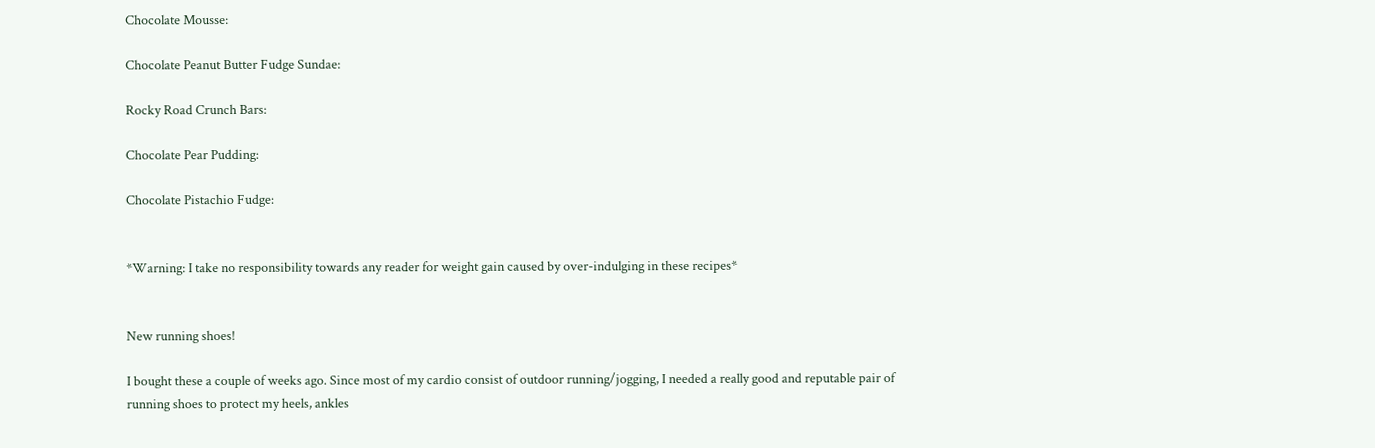Chocolate Mousse:

Chocolate Peanut Butter Fudge Sundae:

Rocky Road Crunch Bars:

Chocolate Pear Pudding:

Chocolate Pistachio Fudge:


*Warning: I take no responsibility towards any reader for weight gain caused by over-indulging in these recipes*


New running shoes!

I bought these a couple of weeks ago. Since most of my cardio consist of outdoor running/jogging, I needed a really good and reputable pair of running shoes to protect my heels, ankles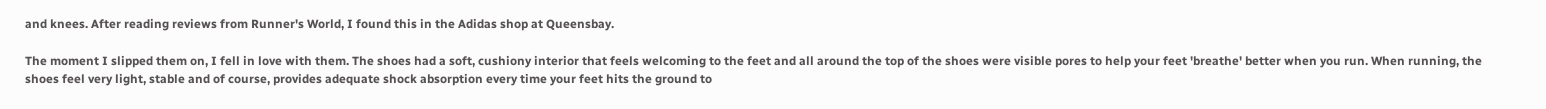and knees. After reading reviews from Runner's World, I found this in the Adidas shop at Queensbay.

The moment I slipped them on, I fell in love with them. The shoes had a soft, cushiony interior that feels welcoming to the feet and all around the top of the shoes were visible pores to help your feet 'breathe' better when you run. When running, the shoes feel very light, stable and of course, provides adequate shock absorption every time your feet hits the ground to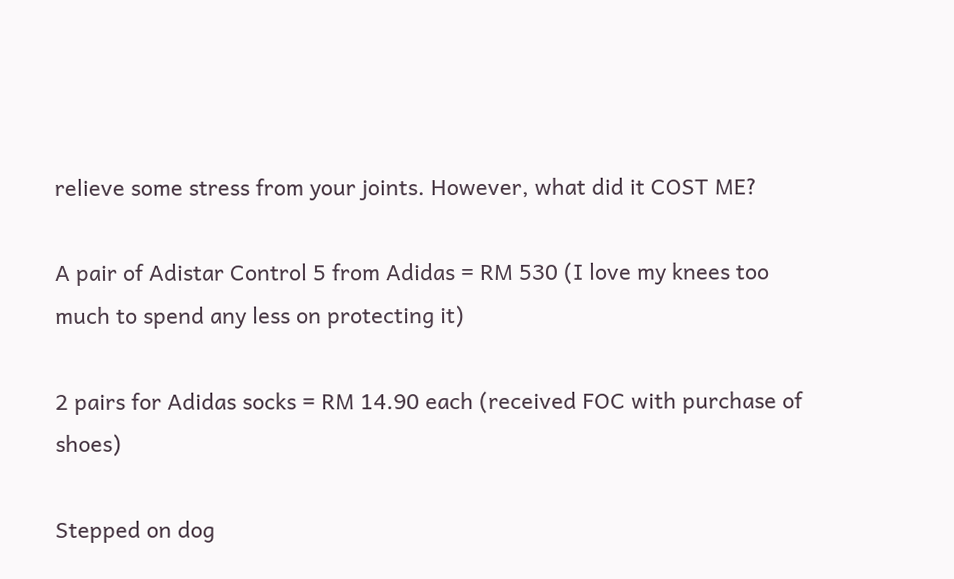relieve some stress from your joints. However, what did it COST ME?

A pair of Adistar Control 5 from Adidas = RM 530 (I love my knees too much to spend any less on protecting it)

2 pairs for Adidas socks = RM 14.90 each (received FOC with purchase of shoes)

Stepped on dog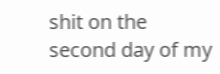shit on the second day of my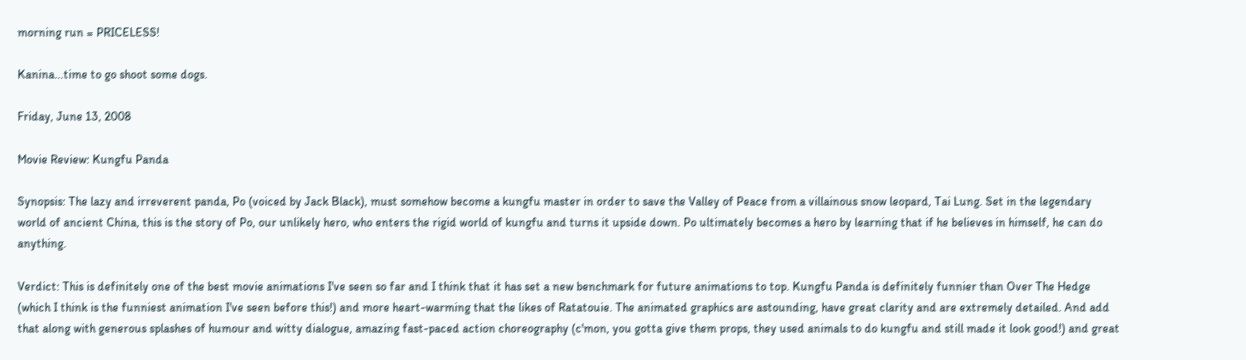morning run = PRICELESS!

Kanina...time to go shoot some dogs.

Friday, June 13, 2008

Movie Review: Kungfu Panda

Synopsis: The lazy and irreverent panda, Po (voiced by Jack Black), must somehow become a kungfu master in order to save the Valley of Peace from a villainous snow leopard, Tai Lung. Set in the legendary world of ancient China, this is the story of Po, our unlikely hero, who enters the rigid world of kungfu and turns it upside down. Po ultimately becomes a hero by learning that if he believes in himself, he can do anything.

Verdict: This is definitely one of the best movie animations I've seen so far and I think that it has set a new benchmark for future animations to top. Kungfu Panda is definitely funnier than Over The Hedge (which I think is the funniest animation I've seen before this!) and more heart-warming that the likes of Ratatouie. The animated graphics are astounding, have great clarity and are extremely detailed. And add that along with generous splashes of humour and witty dialogue, amazing fast-paced action choreography (c'mon, you gotta give them props, they used animals to do kungfu and still made it look good!) and great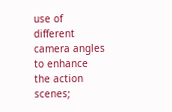use of different camera angles to enhance the action scenes;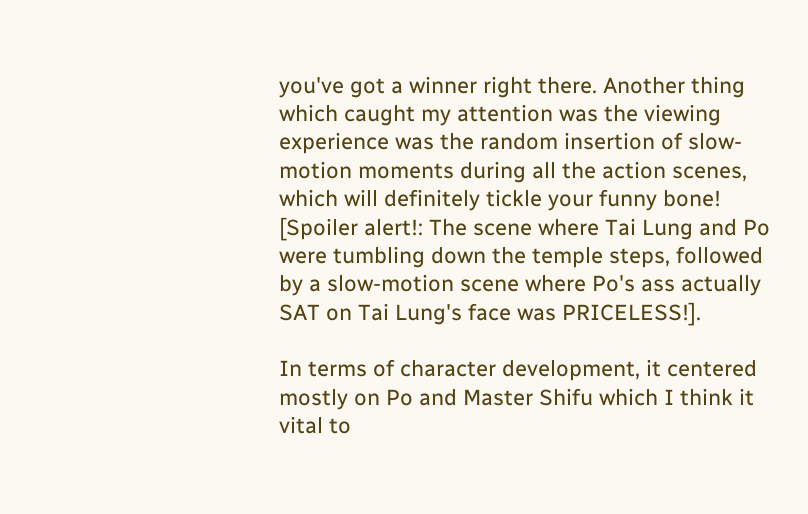you've got a winner right there. Another thing which caught my attention was the viewing experience was the random insertion of slow-motion moments during all the action scenes, which will definitely tickle your funny bone! [Spoiler alert!: The scene where Tai Lung and Po were tumbling down the temple steps, followed by a slow-motion scene where Po's ass actually SAT on Tai Lung's face was PRICELESS!].

In terms of character development, it centered mostly on Po and Master Shifu which I think it vital to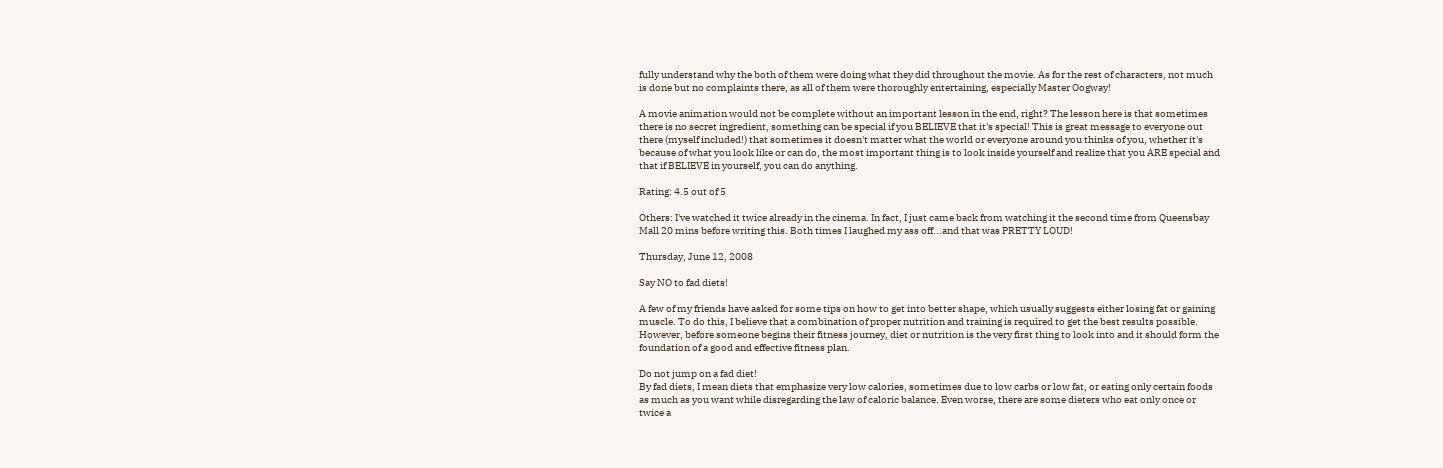fully understand why the both of them were doing what they did throughout the movie. As for the rest of characters, not much is done but no complaints there, as all of them were thoroughly entertaining, especially Master Oogway!

A movie animation would not be complete without an important lesson in the end, right? The lesson here is that sometimes there is no secret ingredient, something can be special if you BELIEVE that it's special! This is great message to everyone out there (myself included!) that sometimes it doesn't matter what the world or everyone around you thinks of you, whether it's because of what you look like or can do, the most important thing is to look inside yourself and realize that you ARE special and that if BELIEVE in yourself, you can do anything.

Rating: 4.5 out of 5

Others: I've watched it twice already in the cinema. In fact, I just came back from watching it the second time from Queensbay Mall 20 mins before writing this. Both times I laughed my ass off...and that was PRETTY LOUD!

Thursday, June 12, 2008

Say NO to fad diets!

A few of my friends have asked for some tips on how to get into better shape, which usually suggests either losing fat or gaining muscle. To do this, I believe that a combination of proper nutrition and training is required to get the best results possible. However, before someone begins their fitness journey, diet or nutrition is the very first thing to look into and it should form the foundation of a good and effective fitness plan.

Do not jump on a fad diet!
By fad diets, I mean diets that emphasize very low calories, sometimes due to low carbs or low fat, or eating only certain foods as much as you want while disregarding the law of caloric balance. Even worse, there are some dieters who eat only once or twice a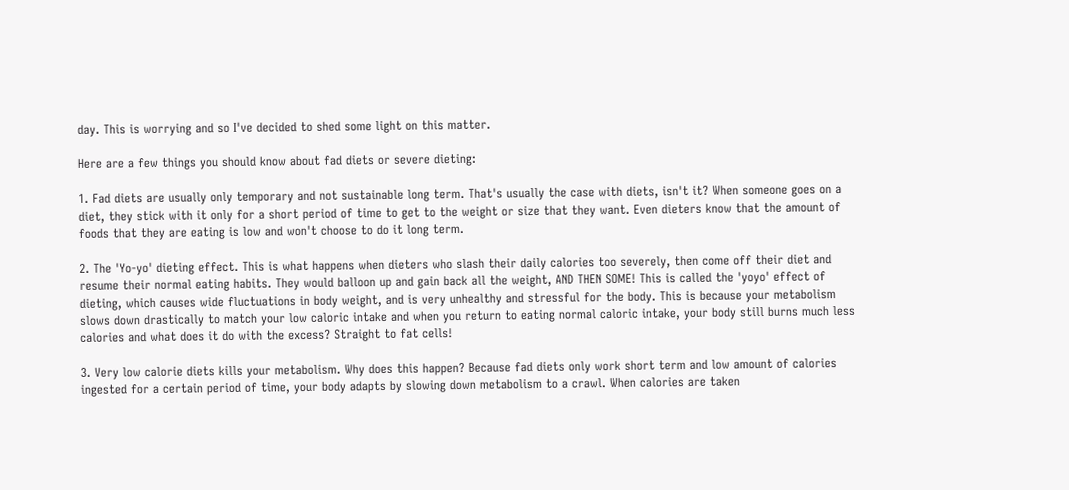day. This is worrying and so I've decided to shed some light on this matter.

Here are a few things you should know about fad diets or severe dieting:

1. Fad diets are usually only temporary and not sustainable long term. That's usually the case with diets, isn't it? When someone goes on a diet, they stick with it only for a short period of time to get to the weight or size that they want. Even dieters know that the amount of foods that they are eating is low and won't choose to do it long term.

2. The 'Yo-yo' dieting effect. This is what happens when dieters who slash their daily calories too severely, then come off their diet and resume their normal eating habits. They would balloon up and gain back all the weight, AND THEN SOME! This is called the 'yoyo' effect of dieting, which causes wide fluctuations in body weight, and is very unhealthy and stressful for the body. This is because your metabolism slows down drastically to match your low caloric intake and when you return to eating normal caloric intake, your body still burns much less calories and what does it do with the excess? Straight to fat cells!

3. Very low calorie diets kills your metabolism. Why does this happen? Because fad diets only work short term and low amount of calories ingested for a certain period of time, your body adapts by slowing down metabolism to a crawl. When calories are taken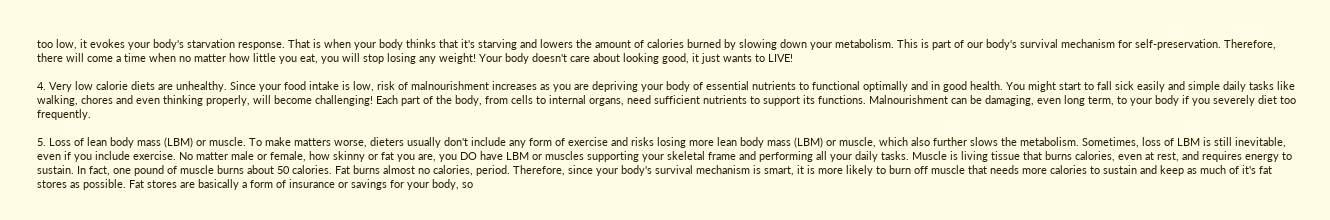too low, it evokes your body's starvation response. That is when your body thinks that it's starving and lowers the amount of calories burned by slowing down your metabolism. This is part of our body's survival mechanism for self-preservation. Therefore, there will come a time when no matter how little you eat, you will stop losing any weight! Your body doesn't care about looking good, it just wants to LIVE!

4. Very low calorie diets are unhealthy. Since your food intake is low, risk of malnourishment increases as you are depriving your body of essential nutrients to functional optimally and in good health. You might start to fall sick easily and simple daily tasks like walking, chores and even thinking properly, will become challenging! Each part of the body, from cells to internal organs, need sufficient nutrients to support its functions. Malnourishment can be damaging, even long term, to your body if you severely diet too frequently.

5. Loss of lean body mass (LBM) or muscle. To make matters worse, dieters usually don't include any form of exercise and risks losing more lean body mass (LBM) or muscle, which also further slows the metabolism. Sometimes, loss of LBM is still inevitable, even if you include exercise. No matter male or female, how skinny or fat you are, you DO have LBM or muscles supporting your skeletal frame and performing all your daily tasks. Muscle is living tissue that burns calories, even at rest, and requires energy to sustain. In fact, one pound of muscle burns about 50 calories. Fat burns almost no calories, period. Therefore, since your body's survival mechanism is smart, it is more likely to burn off muscle that needs more calories to sustain and keep as much of it's fat stores as possible. Fat stores are basically a form of insurance or savings for your body, so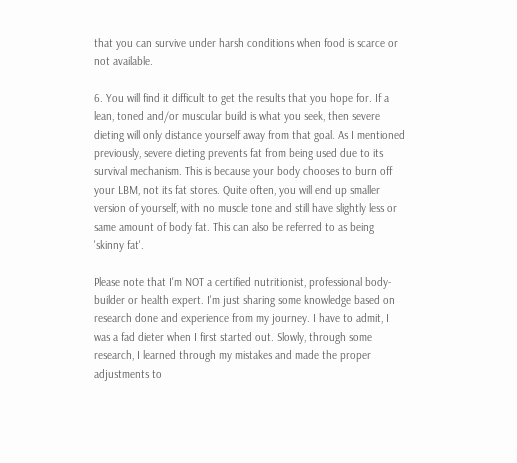that you can survive under harsh conditions when food is scarce or not available.

6. You will find it difficult to get the results that you hope for. If a lean, toned and/or muscular build is what you seek, then severe dieting will only distance yourself away from that goal. As I mentioned previously, severe dieting prevents fat from being used due to its survival mechanism. This is because your body chooses to burn off your LBM, not its fat stores. Quite often, you will end up smaller version of yourself, with no muscle tone and still have slightly less or same amount of body fat. This can also be referred to as being 'skinny fat'.

Please note that I'm NOT a certified nutritionist, professional body-builder or health expert. I'm just sharing some knowledge based on research done and experience from my journey. I have to admit, I was a fad dieter when I first started out. Slowly, through some research, I learned through my mistakes and made the proper adjustments to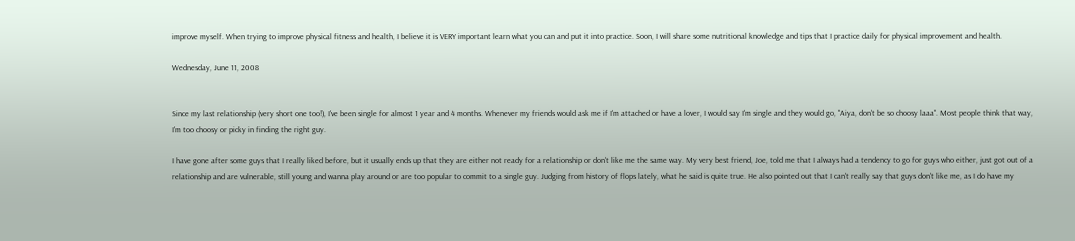improve myself. When trying to improve physical fitness and health, I believe it is VERY important learn what you can and put it into practice. Soon, I will share some nutritional knowledge and tips that I practice daily for physical improvement and health.

Wednesday, June 11, 2008


Since my last relationship (very short one too!), I've been single for almost 1 year and 4 months. Whenever my friends would ask me if I'm attached or have a lover, I would say I'm single and they would go, "Aiya, don't be so choosy laaa". Most people think that way, I'm too choosy or picky in finding the right guy.

I have gone after some guys that I really liked before, but it usually ends up that they are either not ready for a relationship or don't like me the same way. My very best friend, Joe, told me that I always had a tendency to go for guys who either, just got out of a relationship and are vulnerable, still young and wanna play around or are too popular to commit to a single guy. Judging from history of flops lately, what he said is quite true. He also pointed out that I can't really say that guys don't like me, as I do have my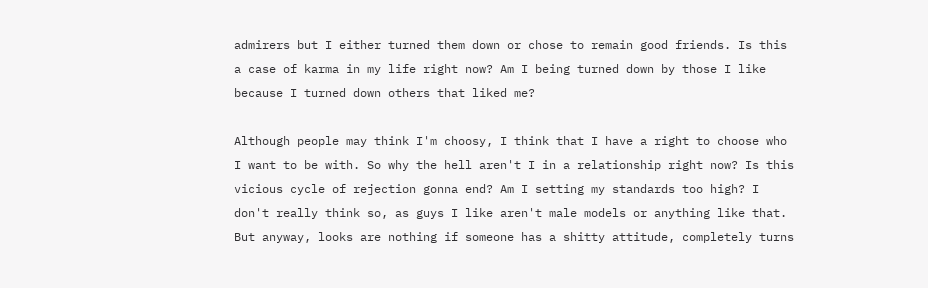admirers but I either turned them down or chose to remain good friends. Is this a case of karma in my life right now? Am I being turned down by those I like because I turned down others that liked me?

Although people may think I'm choosy, I think that I have a right to choose who I want to be with. So why the hell aren't I in a relationship right now? Is this vicious cycle of rejection gonna end? Am I setting my standards too high? I don't really think so, as guys I like aren't male models or anything like that. But anyway, looks are nothing if someone has a shitty attitude, completely turns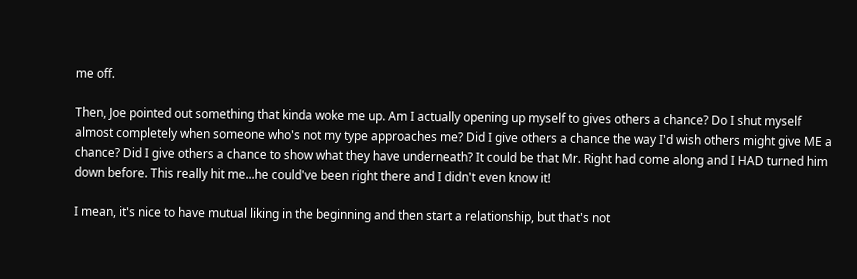me off.

Then, Joe pointed out something that kinda woke me up. Am I actually opening up myself to gives others a chance? Do I shut myself almost completely when someone who's not my type approaches me? Did I give others a chance the way I'd wish others might give ME a chance? Did I give others a chance to show what they have underneath? It could be that Mr. Right had come along and I HAD turned him down before. This really hit me...he could've been right there and I didn't even know it!

I mean, it's nice to have mutual liking in the beginning and then start a relationship, but that's not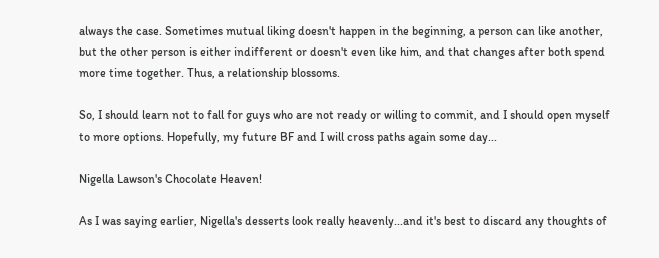always the case. Sometimes mutual liking doesn't happen in the beginning, a person can like another, but the other person is either indifferent or doesn't even like him, and that changes after both spend more time together. Thus, a relationship blossoms.

So, I should learn not to fall for guys who are not ready or willing to commit, and I should open myself to more options. Hopefully, my future BF and I will cross paths again some day...

Nigella Lawson's Chocolate Heaven!

As I was saying earlier, Nigella's desserts look really heavenly...and it's best to discard any thoughts of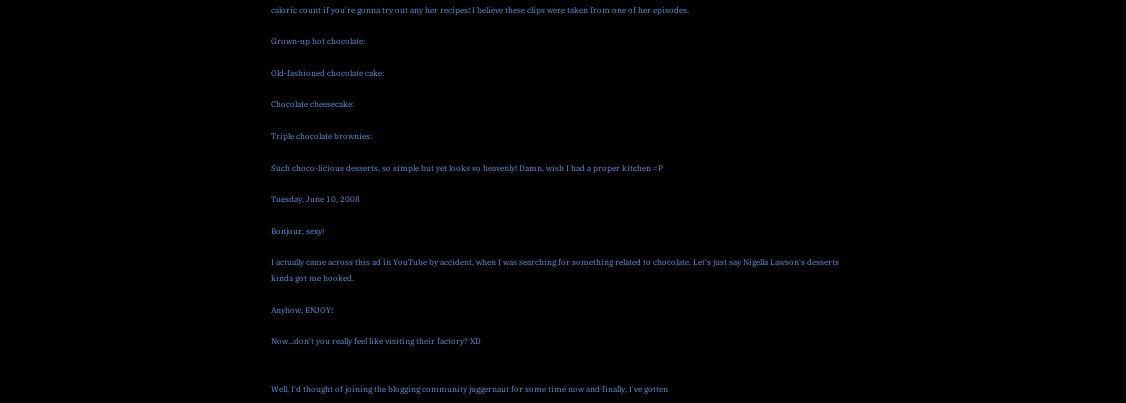caloric count if you're gonna try out any her recipes! I believe these clips were taken from one of her episodes.

Grown-up hot chocolate:

Old-fashioned chocolate cake:

Chocolate cheesecake:

Triple chocolate brownies:

Such choco-licious desserts, so simple but yet looks so heavenly! Damn, wish I had a proper kitchen =P

Tuesday, June 10, 2008

Bonjour, sexy!

I actually came across this ad in YouTube by accident, when I was searching for something related to chocolate. Let's just say Nigella Lawson's desserts kinda got me hooked.

Anyhow, ENJOY!

Now...don't you really feel like visiting their factory? XD


Well, I'd thought of joining the blogging community juggernaut for some time now and finally, I've gotten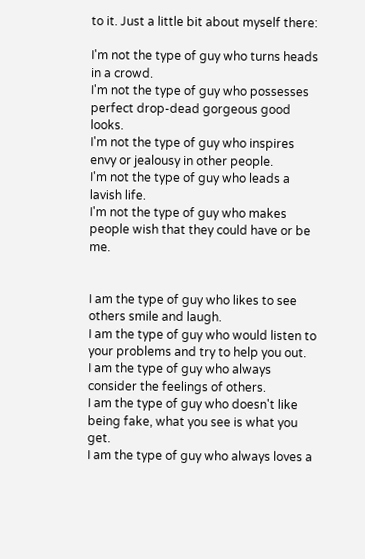to it. Just a little bit about myself there:

I'm not the type of guy who turns heads in a crowd.
I'm not the type of guy who possesses perfect drop-dead gorgeous good looks.
I'm not the type of guy who inspires envy or jealousy in other people.
I'm not the type of guy who leads a lavish life.
I'm not the type of guy who makes people wish that they could have or be me.


I am the type of guy who likes to see others smile and laugh.
I am the type of guy who would listen to your problems and try to help you out.
I am the type of guy who always consider the feelings of others.
I am the type of guy who doesn't like being fake, what you see is what you get.
I am the type of guy who always loves a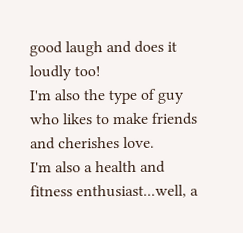good laugh and does it loudly too!
I'm also the type of guy who likes to make friends and cherishes love.
I'm also a health and fitness enthusiast...well, a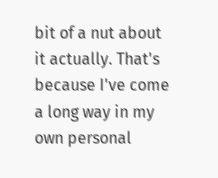bit of a nut about it actually. That's because I've come a long way in my own personal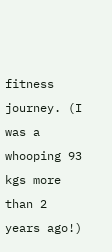fitness journey. (I was a whooping 93 kgs more than 2 years ago!)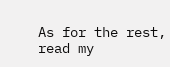As for the rest, read my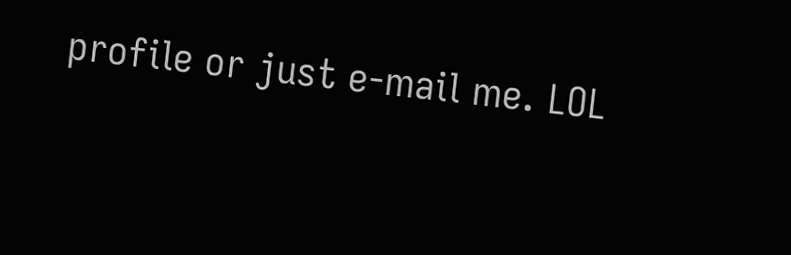profile or just e-mail me. LOL